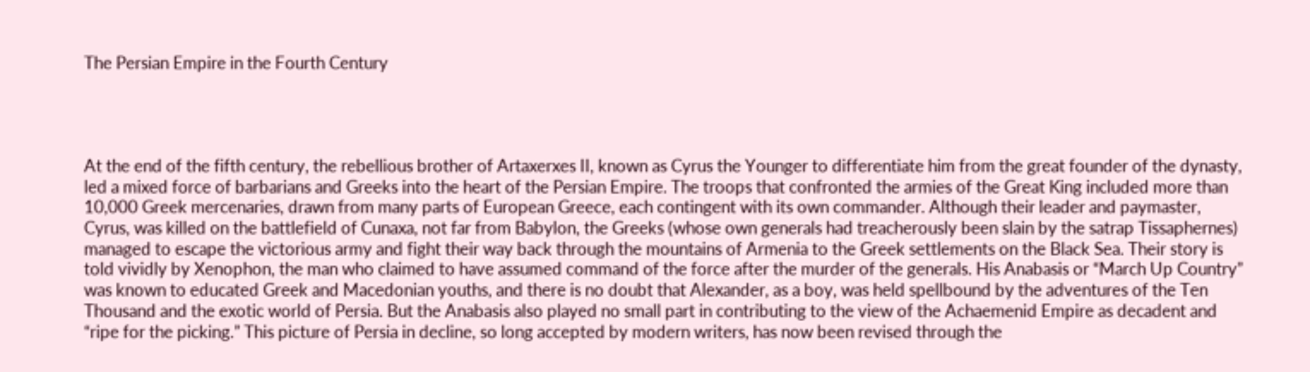The Persian Empire in the Fourth Century




At the end of the fifth century, the rebellious brother of Artaxerxes II, known as Cyrus the Younger to differentiate him from the great founder of the dynasty, led a mixed force of barbarians and Greeks into the heart of the Persian Empire. The troops that confronted the armies of the Great King included more than 10,000 Greek mercenaries, drawn from many parts of European Greece, each contingent with its own commander. Although their leader and paymaster, Cyrus, was killed on the battlefield of Cunaxa, not far from Babylon, the Greeks (whose own generals had treacherously been slain by the satrap Tissaphernes) managed to escape the victorious army and fight their way back through the mountains of Armenia to the Greek settlements on the Black Sea. Their story is told vividly by Xenophon, the man who claimed to have assumed command of the force after the murder of the generals. His Anabasis or “March Up Country” was known to educated Greek and Macedonian youths, and there is no doubt that Alexander, as a boy, was held spellbound by the adventures of the Ten Thousand and the exotic world of Persia. But the Anabasis also played no small part in contributing to the view of the Achaemenid Empire as decadent and “ripe for the picking.” This picture of Persia in decline, so long accepted by modern writers, has now been revised through the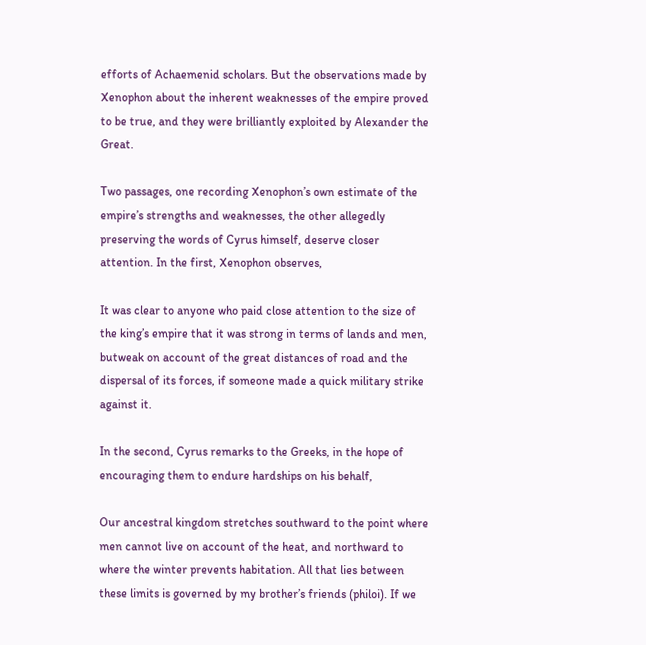efforts of Achaemenid scholars. But the observations made by Xenophon about the inherent weaknesses of the empire proved to be true, and they were brilliantly exploited by Alexander the Great.

Two passages, one recording Xenophon’s own estimate of the empire’s strengths and weaknesses, the other allegedly preserving the words of Cyrus himself, deserve closer attention. In the first, Xenophon observes,

It was clear to anyone who paid close attention to the size of the king’s empire that it was strong in terms of lands and men, butweak on account of the great distances of road and the dispersal of its forces, if someone made a quick military strike against it.

In the second, Cyrus remarks to the Greeks, in the hope of encouraging them to endure hardships on his behalf,

Our ancestral kingdom stretches southward to the point where men cannot live on account of the heat, and northward to where the winter prevents habitation. All that lies between these limits is governed by my brother’s friends (philoi). If we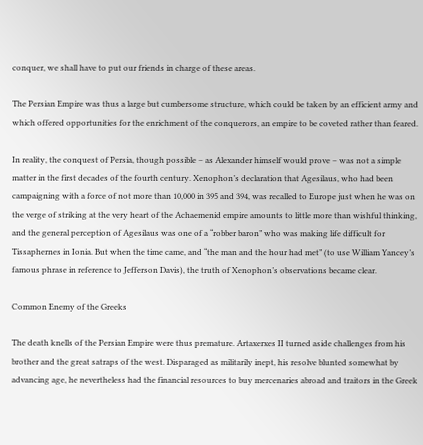conquer, we shall have to put our friends in charge of these areas.

The Persian Empire was thus a large but cumbersome structure, which could be taken by an efficient army and which offered opportunities for the enrichment of the conquerors, an empire to be coveted rather than feared.

In reality, the conquest of Persia, though possible – as Alexander himself would prove – was not a simple matter in the first decades of the fourth century. Xenophon’s declaration that Agesilaus, who had been campaigning with a force of not more than 10,000 in 395 and 394, was recalled to Europe just when he was on the verge of striking at the very heart of the Achaemenid empire amounts to little more than wishful thinking, and the general perception of Agesilaus was one of a “robber baron” who was making life difficult for Tissaphernes in Ionia. But when the time came, and “the man and the hour had met” (to use William Yancey’s famous phrase in reference to Jefferson Davis), the truth of Xenophon’s observations became clear.

Common Enemy of the Greeks

The death knells of the Persian Empire were thus premature. Artaxerxes II turned aside challenges from his brother and the great satraps of the west. Disparaged as militarily inept, his resolve blunted somewhat by advancing age, he nevertheless had the financial resources to buy mercenaries abroad and traitors in the Greek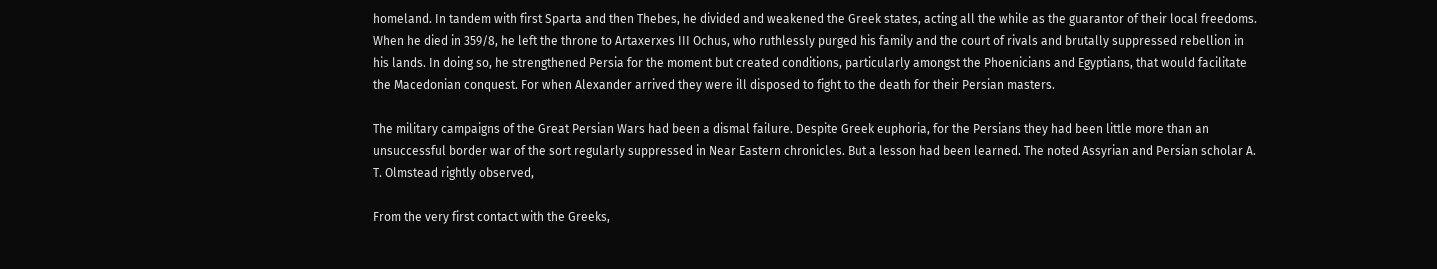homeland. In tandem with first Sparta and then Thebes, he divided and weakened the Greek states, acting all the while as the guarantor of their local freedoms. When he died in 359/8, he left the throne to Artaxerxes III Ochus, who ruthlessly purged his family and the court of rivals and brutally suppressed rebellion in his lands. In doing so, he strengthened Persia for the moment but created conditions, particularly amongst the Phoenicians and Egyptians, that would facilitate the Macedonian conquest. For when Alexander arrived they were ill disposed to fight to the death for their Persian masters.

The military campaigns of the Great Persian Wars had been a dismal failure. Despite Greek euphoria, for the Persians they had been little more than an unsuccessful border war of the sort regularly suppressed in Near Eastern chronicles. But a lesson had been learned. The noted Assyrian and Persian scholar A. T. Olmstead rightly observed,

From the very first contact with the Greeks,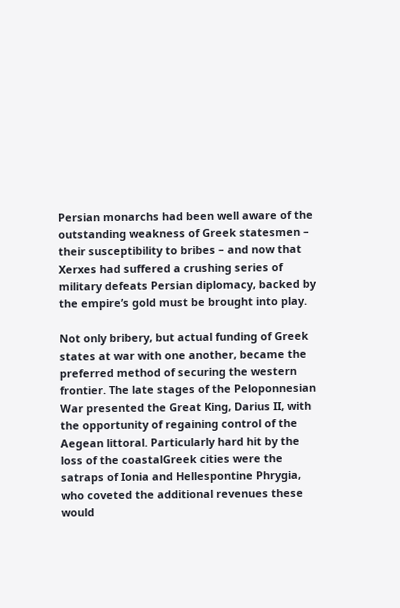Persian monarchs had been well aware of the outstanding weakness of Greek statesmen – their susceptibility to bribes – and now that Xerxes had suffered a crushing series of military defeats Persian diplomacy, backed by the empire’s gold must be brought into play.

Not only bribery, but actual funding of Greek states at war with one another, became the preferred method of securing the western frontier. The late stages of the Peloponnesian War presented the Great King, Darius II, with the opportunity of regaining control of the Aegean littoral. Particularly hard hit by the loss of the coastalGreek cities were the satraps of Ionia and Hellespontine Phrygia, who coveted the additional revenues these would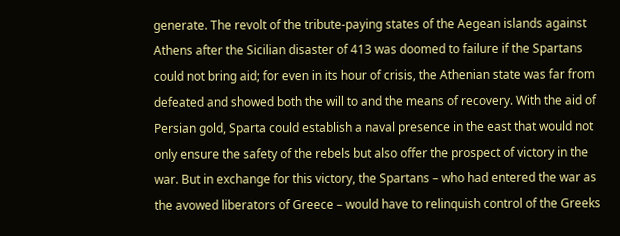generate. The revolt of the tribute-paying states of the Aegean islands against Athens after the Sicilian disaster of 413 was doomed to failure if the Spartans could not bring aid; for even in its hour of crisis, the Athenian state was far from defeated and showed both the will to and the means of recovery. With the aid of Persian gold, Sparta could establish a naval presence in the east that would not only ensure the safety of the rebels but also offer the prospect of victory in the war. But in exchange for this victory, the Spartans – who had entered the war as the avowed liberators of Greece – would have to relinquish control of the Greeks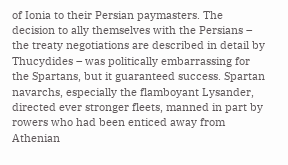of Ionia to their Persian paymasters. The decision to ally themselves with the Persians – the treaty negotiations are described in detail by Thucydides – was politically embarrassing for the Spartans, but it guaranteed success. Spartan navarchs, especially the flamboyant Lysander, directed ever stronger fleets, manned in part by rowers who had been enticed away from Athenian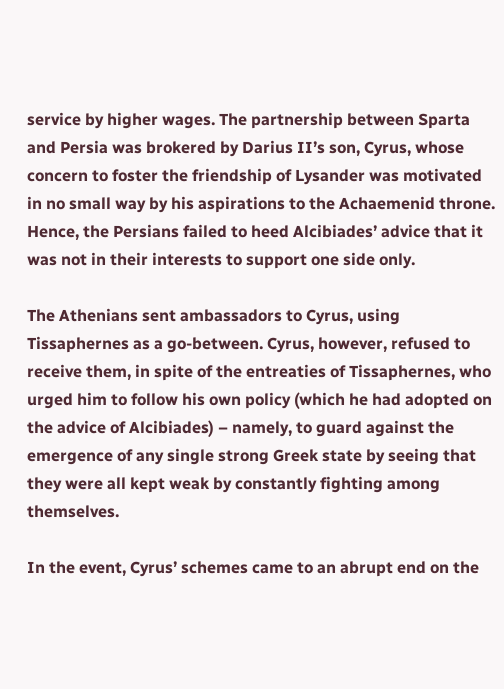service by higher wages. The partnership between Sparta and Persia was brokered by Darius II’s son, Cyrus, whose concern to foster the friendship of Lysander was motivated in no small way by his aspirations to the Achaemenid throne. Hence, the Persians failed to heed Alcibiades’ advice that it was not in their interests to support one side only.

The Athenians sent ambassadors to Cyrus, using Tissaphernes as a go-between. Cyrus, however, refused to receive them, in spite of the entreaties of Tissaphernes, who urged him to follow his own policy (which he had adopted on the advice of Alcibiades) – namely, to guard against the emergence of any single strong Greek state by seeing that they were all kept weak by constantly fighting among themselves.

In the event, Cyrus’ schemes came to an abrupt end on the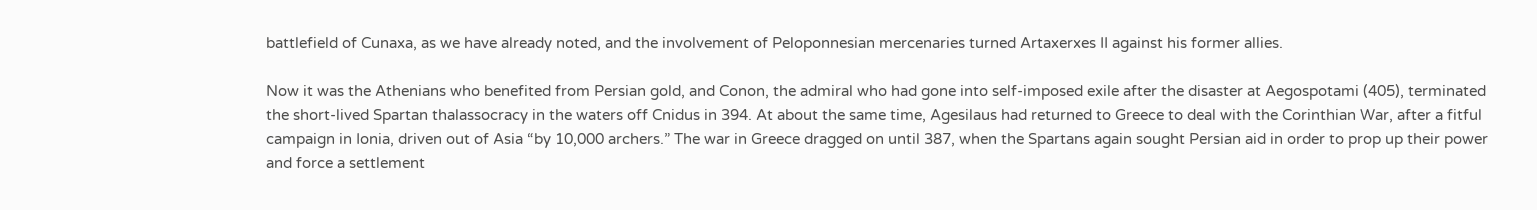battlefield of Cunaxa, as we have already noted, and the involvement of Peloponnesian mercenaries turned Artaxerxes II against his former allies.

Now it was the Athenians who benefited from Persian gold, and Conon, the admiral who had gone into self-imposed exile after the disaster at Aegospotami (405), terminated the short-lived Spartan thalassocracy in the waters off Cnidus in 394. At about the same time, Agesilaus had returned to Greece to deal with the Corinthian War, after a fitful campaign in Ionia, driven out of Asia “by 10,000 archers.” The war in Greece dragged on until 387, when the Spartans again sought Persian aid in order to prop up their power and force a settlement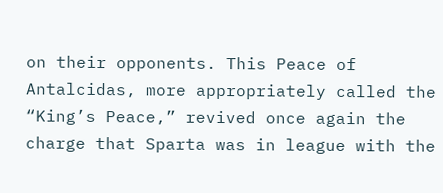on their opponents. This Peace of Antalcidas, more appropriately called the “King’s Peace,” revived once again the charge that Sparta was in league with the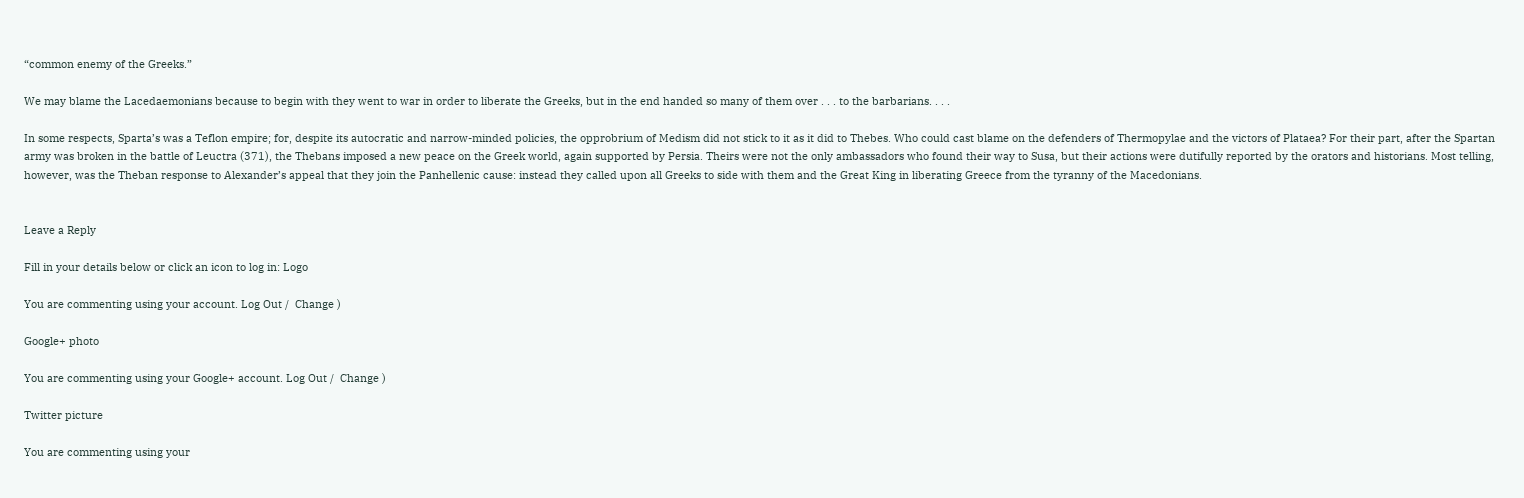“common enemy of the Greeks.”

We may blame the Lacedaemonians because to begin with they went to war in order to liberate the Greeks, but in the end handed so many of them over . . . to the barbarians. . . .

In some respects, Sparta’s was a Teflon empire; for, despite its autocratic and narrow-minded policies, the opprobrium of Medism did not stick to it as it did to Thebes. Who could cast blame on the defenders of Thermopylae and the victors of Plataea? For their part, after the Spartan army was broken in the battle of Leuctra (371), the Thebans imposed a new peace on the Greek world, again supported by Persia. Theirs were not the only ambassadors who found their way to Susa, but their actions were dutifully reported by the orators and historians. Most telling, however, was the Theban response to Alexander’s appeal that they join the Panhellenic cause: instead they called upon all Greeks to side with them and the Great King in liberating Greece from the tyranny of the Macedonians.


Leave a Reply

Fill in your details below or click an icon to log in: Logo

You are commenting using your account. Log Out /  Change )

Google+ photo

You are commenting using your Google+ account. Log Out /  Change )

Twitter picture

You are commenting using your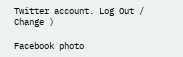Twitter account. Log Out /  Change )

Facebook photo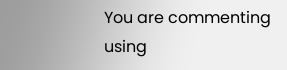You are commenting using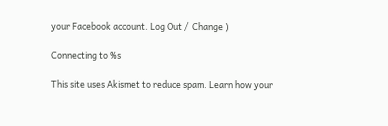your Facebook account. Log Out /  Change )

Connecting to %s

This site uses Akismet to reduce spam. Learn how your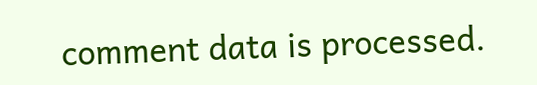comment data is processed.